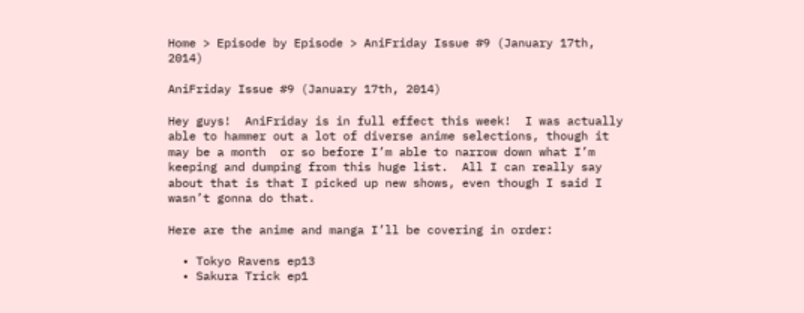Home > Episode by Episode > AniFriday Issue #9 (January 17th, 2014)

AniFriday Issue #9 (January 17th, 2014)

Hey guys!  AniFriday is in full effect this week!  I was actually able to hammer out a lot of diverse anime selections, though it may be a month  or so before I’m able to narrow down what I’m keeping and dumping from this huge list.  All I can really say about that is that I picked up new shows, even though I said I wasn’t gonna do that.

Here are the anime and manga I’ll be covering in order:

  • Tokyo Ravens ep13
  • Sakura Trick ep1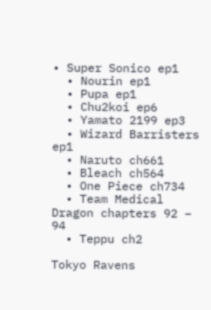• Super Sonico ep1
  • Nourin ep1
  • Pupa ep1
  • Chu2koi ep6
  • Yamato 2199 ep3
  • Wizard Barristers ep1
  • Naruto ch661
  • Bleach ch564
  • One Piece ch734
  • Team Medical Dragon chapters 92 – 94
  • Teppu ch2

Tokyo Ravens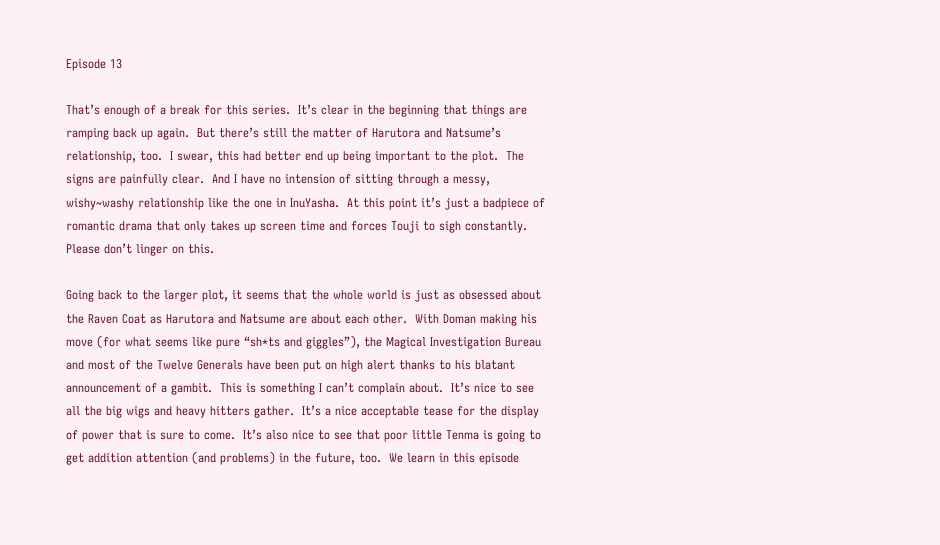Episode 13

That’s enough of a break for this series.  It’s clear in the beginning that things are ramping back up again.  But there’s still the matter of Harutora and Natsume’s relationship, too.  I swear, this had better end up being important to the plot.  The signs are painfully clear.  And I have no intension of sitting through a messy, wishy~washy relationship like the one in InuYasha.  At this point it’s just a badpiece of romantic drama that only takes up screen time and forces Touji to sigh constantly.  Please don’t linger on this.

Going back to the larger plot, it seems that the whole world is just as obsessed about the Raven Coat as Harutora and Natsume are about each other.  With Doman making his move (for what seems like pure “sh*ts and giggles”), the Magical Investigation Bureau and most of the Twelve Generals have been put on high alert thanks to his blatant announcement of a gambit.  This is something I can’t complain about.  It’s nice to see all the big wigs and heavy hitters gather.  It’s a nice acceptable tease for the display of power that is sure to come.  It’s also nice to see that poor little Tenma is going to get addition attention (and problems) in the future, too.  We learn in this episode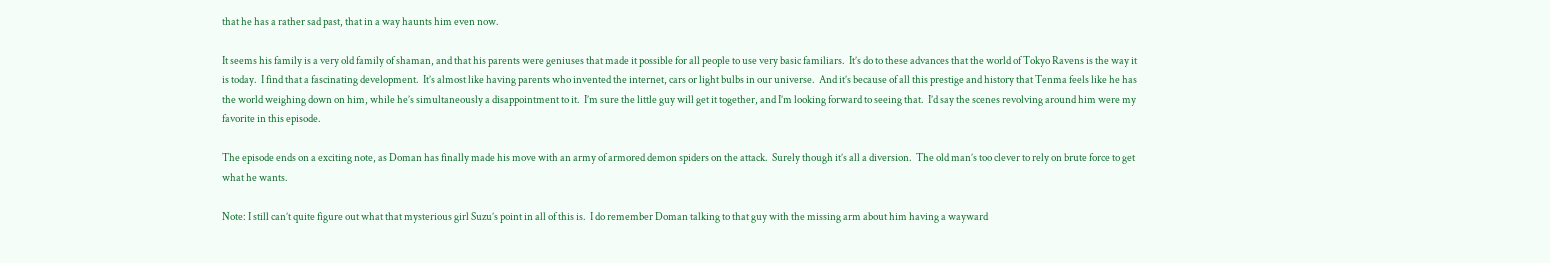that he has a rather sad past, that in a way haunts him even now.

It seems his family is a very old family of shaman, and that his parents were geniuses that made it possible for all people to use very basic familiars.  It’s do to these advances that the world of Tokyo Ravens is the way it is today.  I find that a fascinating development.  It’s almost like having parents who invented the internet, cars or light bulbs in our universe.  And it’s because of all this prestige and history that Tenma feels like he has the world weighing down on him, while he’s simultaneously a disappointment to it.  I’m sure the little guy will get it together, and I’m looking forward to seeing that.  I’d say the scenes revolving around him were my favorite in this episode.

The episode ends on a exciting note, as Doman has finally made his move with an army of armored demon spiders on the attack.  Surely though it’s all a diversion.  The old man’s too clever to rely on brute force to get what he wants.

Note: I still can’t quite figure out what that mysterious girl Suzu’s point in all of this is.  I do remember Doman talking to that guy with the missing arm about him having a wayward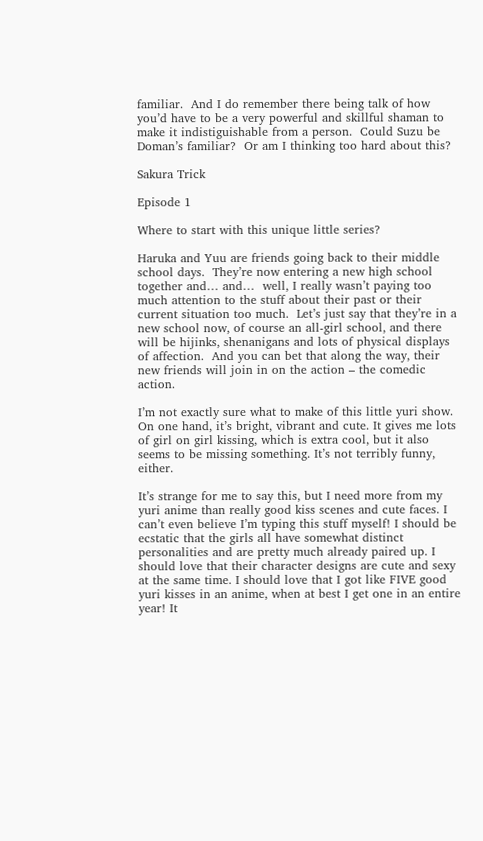familiar.  And I do remember there being talk of how you’d have to be a very powerful and skillful shaman to make it indistiguishable from a person.  Could Suzu be Doman’s familiar?  Or am I thinking too hard about this?

Sakura Trick

Episode 1

Where to start with this unique little series?

Haruka and Yuu are friends going back to their middle school days.  They’re now entering a new high school together and… and…  well, I really wasn’t paying too much attention to the stuff about their past or their current situation too much.  Let’s just say that they’re in a new school now, of course an all-girl school, and there will be hijinks, shenanigans and lots of physical displays of affection.  And you can bet that along the way, their new friends will join in on the action – the comedic action.

I’m not exactly sure what to make of this little yuri show. On one hand, it’s bright, vibrant and cute. It gives me lots of girl on girl kissing, which is extra cool, but it also seems to be missing something. It’s not terribly funny, either.

It’s strange for me to say this, but I need more from my yuri anime than really good kiss scenes and cute faces. I can’t even believe I’m typing this stuff myself! I should be ecstatic that the girls all have somewhat distinct personalities and are pretty much already paired up. I should love that their character designs are cute and sexy at the same time. I should love that I got like FIVE good yuri kisses in an anime, when at best I get one in an entire year! It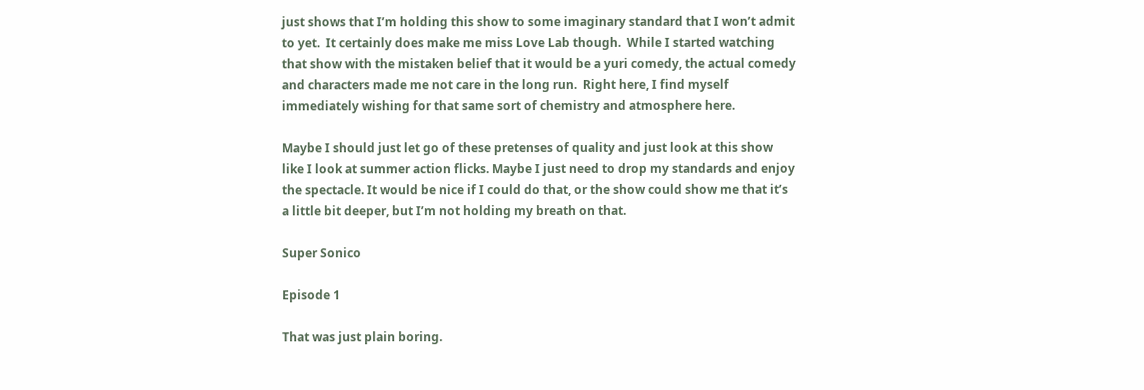just shows that I’m holding this show to some imaginary standard that I won’t admit to yet.  It certainly does make me miss Love Lab though.  While I started watching that show with the mistaken belief that it would be a yuri comedy, the actual comedy and characters made me not care in the long run.  Right here, I find myself immediately wishing for that same sort of chemistry and atmosphere here.

Maybe I should just let go of these pretenses of quality and just look at this show like I look at summer action flicks. Maybe I just need to drop my standards and enjoy the spectacle. It would be nice if I could do that, or the show could show me that it’s a little bit deeper, but I’m not holding my breath on that.

Super Sonico

Episode 1

That was just plain boring.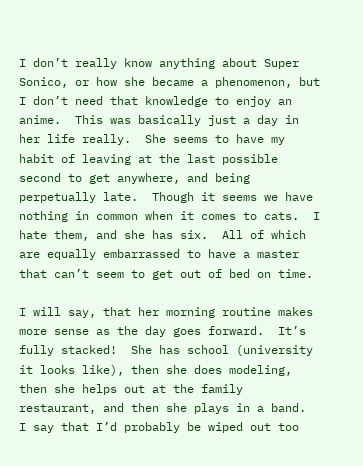I don’t really know anything about Super Sonico, or how she became a phenomenon, but I don’t need that knowledge to enjoy an anime.  This was basically just a day in her life really.  She seems to have my habit of leaving at the last possible second to get anywhere, and being perpetually late.  Though it seems we have nothing in common when it comes to cats.  I hate them, and she has six.  All of which are equally embarrassed to have a master that can’t seem to get out of bed on time.

I will say, that her morning routine makes more sense as the day goes forward.  It’s fully stacked!  She has school (university it looks like), then she does modeling, then she helps out at the family restaurant, and then she plays in a band.  I say that I’d probably be wiped out too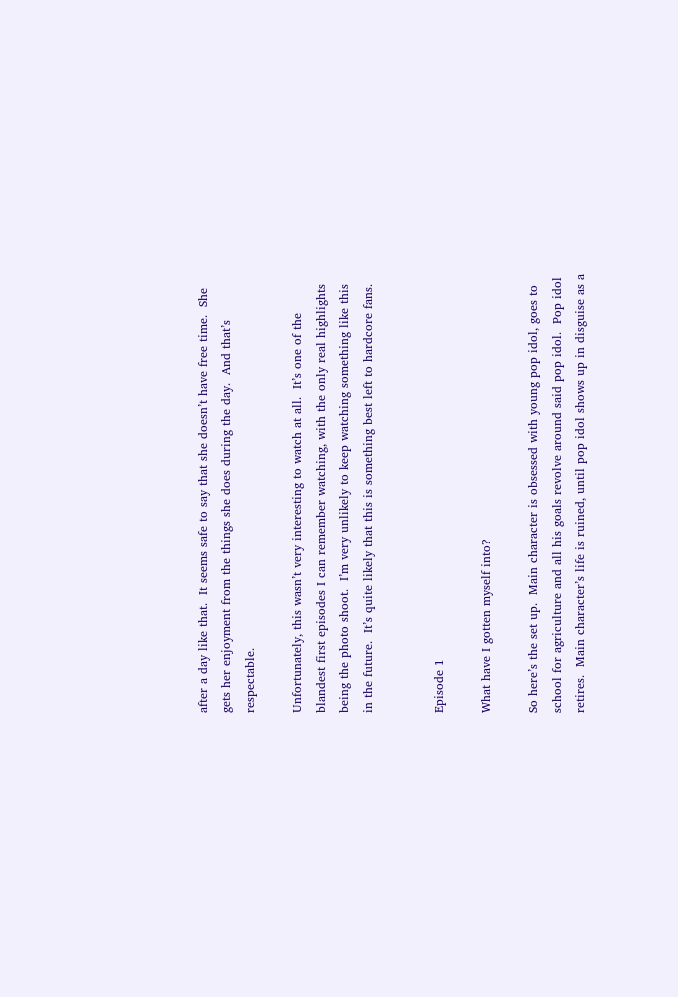after a day like that.  It seems safe to say that she doesn’t have free time.  She gets her enjoyment from the things she does during the day.  And that’s respectable.

Unfortunately, this wasn’t very interesting to watch at all.  It’s one of the blandest first episodes I can remember watching, with the only real highlights being the photo shoot.  I’m very unlikely to keep watching something like this in the future.  It’s quite likely that this is something best left to hardcore fans.


Episode 1

What have I gotten myself into?

So here’s the set up.  Main character is obsessed with young pop idol, goes to school for agriculture and all his goals revolve around said pop idol.  Pop idol retires.  Main character’s life is ruined, until pop idol shows up in disguise as a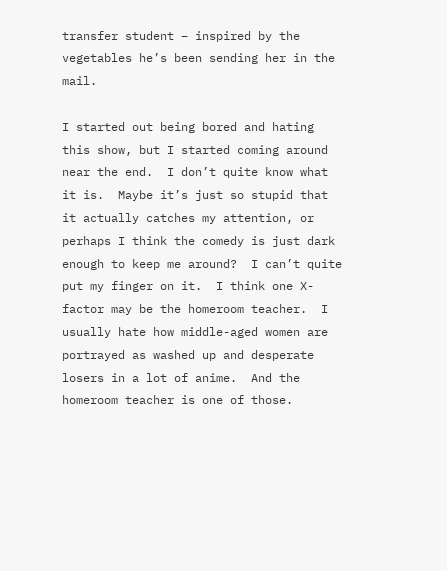transfer student – inspired by the vegetables he’s been sending her in the mail.

I started out being bored and hating this show, but I started coming around near the end.  I don’t quite know what it is.  Maybe it’s just so stupid that it actually catches my attention, or perhaps I think the comedy is just dark enough to keep me around?  I can’t quite put my finger on it.  I think one X-factor may be the homeroom teacher.  I usually hate how middle-aged women are portrayed as washed up and desperate losers in a lot of anime.  And the homeroom teacher is one of those.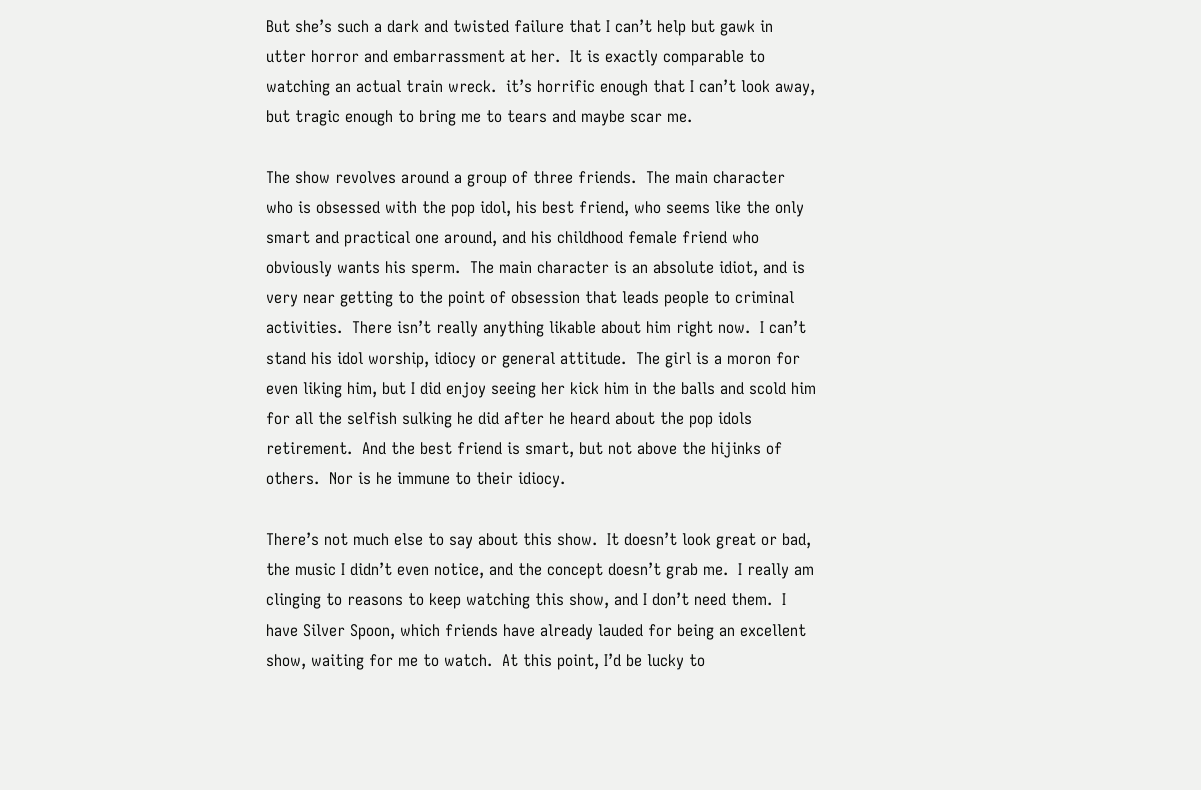But she’s such a dark and twisted failure that I can’t help but gawk in utter horror and embarrassment at her.  It is exactly comparable to watching an actual train wreck.  it’s horrific enough that I can’t look away, but tragic enough to bring me to tears and maybe scar me.

The show revolves around a group of three friends.  The main character who is obsessed with the pop idol, his best friend, who seems like the only smart and practical one around, and his childhood female friend who obviously wants his sperm.  The main character is an absolute idiot, and is very near getting to the point of obsession that leads people to criminal activities.  There isn’t really anything likable about him right now.  I can’t stand his idol worship, idiocy or general attitude.  The girl is a moron for even liking him, but I did enjoy seeing her kick him in the balls and scold him for all the selfish sulking he did after he heard about the pop idols retirement.  And the best friend is smart, but not above the hijinks of others.  Nor is he immune to their idiocy.

There’s not much else to say about this show.  It doesn’t look great or bad, the music I didn’t even notice, and the concept doesn’t grab me.  I really am clinging to reasons to keep watching this show, and I don’t need them.  I have Silver Spoon, which friends have already lauded for being an excellent show, waiting for me to watch.  At this point, I’d be lucky to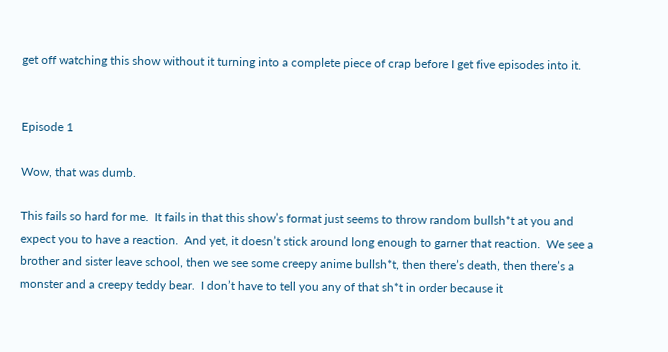get off watching this show without it turning into a complete piece of crap before I get five episodes into it.


Episode 1

Wow, that was dumb.

This fails so hard for me.  It fails in that this show’s format just seems to throw random bullsh*t at you and expect you to have a reaction.  And yet, it doesn’t stick around long enough to garner that reaction.  We see a brother and sister leave school, then we see some creepy anime bullsh*t, then there’s death, then there’s a monster and a creepy teddy bear.  I don’t have to tell you any of that sh*t in order because it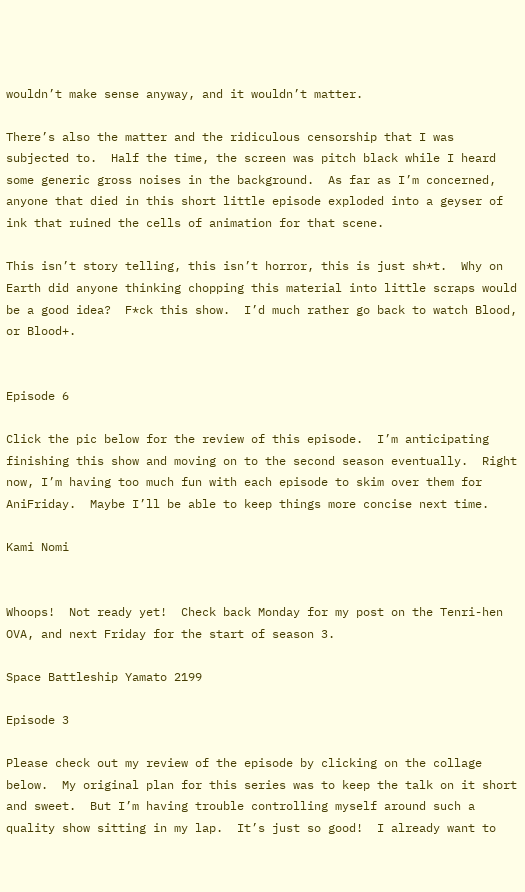wouldn’t make sense anyway, and it wouldn’t matter.

There’s also the matter and the ridiculous censorship that I was subjected to.  Half the time, the screen was pitch black while I heard some generic gross noises in the background.  As far as I’m concerned, anyone that died in this short little episode exploded into a geyser of ink that ruined the cells of animation for that scene.

This isn’t story telling, this isn’t horror, this is just sh*t.  Why on Earth did anyone thinking chopping this material into little scraps would be a good idea?  F*ck this show.  I’d much rather go back to watch Blood, or Blood+.


Episode 6

Click the pic below for the review of this episode.  I’m anticipating  finishing this show and moving on to the second season eventually.  Right now, I’m having too much fun with each episode to skim over them for AniFriday.  Maybe I’ll be able to keep things more concise next time.

Kami Nomi


Whoops!  Not ready yet!  Check back Monday for my post on the Tenri-hen OVA, and next Friday for the start of season 3.

Space Battleship Yamato 2199

Episode 3

Please check out my review of the episode by clicking on the collage below.  My original plan for this series was to keep the talk on it short and sweet.  But I’m having trouble controlling myself around such a quality show sitting in my lap.  It’s just so good!  I already want to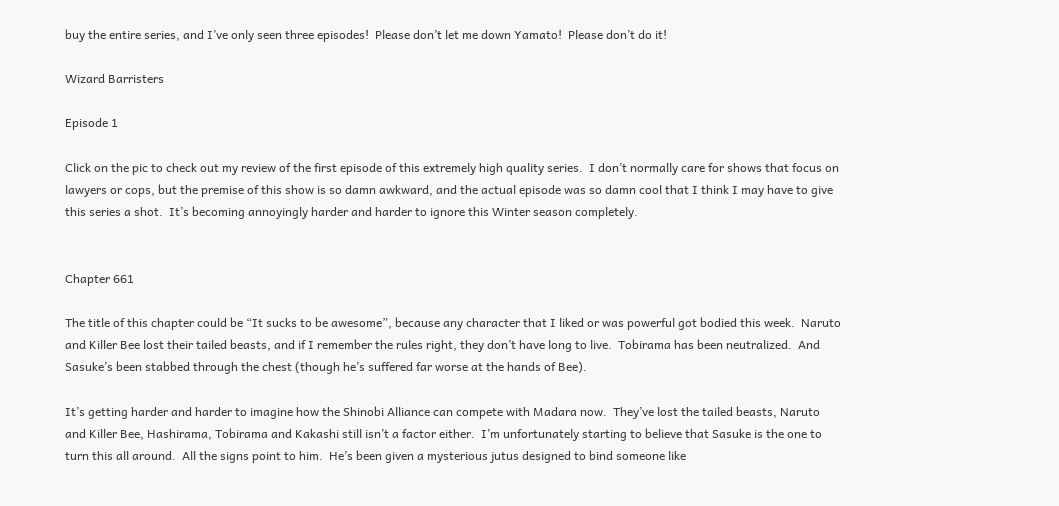buy the entire series, and I’ve only seen three episodes!  Please don’t let me down Yamato!  Please don’t do it!

Wizard Barristers

Episode 1

Click on the pic to check out my review of the first episode of this extremely high quality series.  I don’t normally care for shows that focus on lawyers or cops, but the premise of this show is so damn awkward, and the actual episode was so damn cool that I think I may have to give this series a shot.  It’s becoming annoyingly harder and harder to ignore this Winter season completely.


Chapter 661

The title of this chapter could be “It sucks to be awesome”, because any character that I liked or was powerful got bodied this week.  Naruto and Killer Bee lost their tailed beasts, and if I remember the rules right, they don’t have long to live.  Tobirama has been neutralized.  And Sasuke’s been stabbed through the chest (though he’s suffered far worse at the hands of Bee).

It’s getting harder and harder to imagine how the Shinobi Alliance can compete with Madara now.  They’ve lost the tailed beasts, Naruto and Killer Bee, Hashirama, Tobirama and Kakashi still isn’t a factor either.  I’m unfortunately starting to believe that Sasuke is the one to turn this all around.  All the signs point to him.  He’s been given a mysterious jutus designed to bind someone like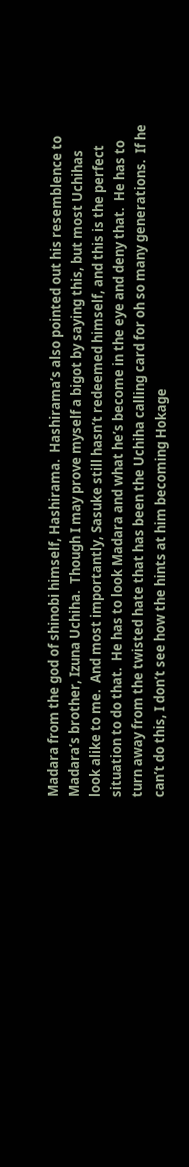Madara from the god of shinobi himself, Hashirama.  Hashirama’s also pointed out his resemblence to Madara’s brother, Izuna Uchiha.  Though I may prove myself a bigot by saying this, but most Uchihas look alike to me.  And most importantly, Sasuke still hasn’t redeemed himself, and this is the perfect situation to do that.  He has to look Madara and what he’s become in the eye and deny that.  He has to turn away from the twisted hate that has been the Uchiha calling card for oh so many generations.  If he can’t do this, I don’t see how the hints at him becoming Hokage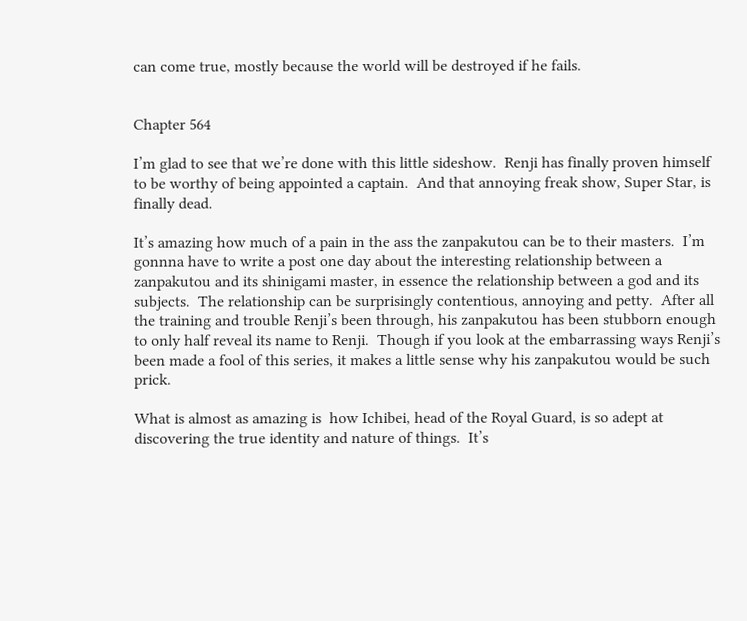can come true, mostly because the world will be destroyed if he fails.


Chapter 564

I’m glad to see that we’re done with this little sideshow.  Renji has finally proven himself to be worthy of being appointed a captain.  And that annoying freak show, Super Star, is finally dead.

It’s amazing how much of a pain in the ass the zanpakutou can be to their masters.  I’m gonnna have to write a post one day about the interesting relationship between a zanpakutou and its shinigami master, in essence the relationship between a god and its subjects.  The relationship can be surprisingly contentious, annoying and petty.  After all the training and trouble Renji’s been through, his zanpakutou has been stubborn enough to only half reveal its name to Renji.  Though if you look at the embarrassing ways Renji’s been made a fool of this series, it makes a little sense why his zanpakutou would be such prick.

What is almost as amazing is  how Ichibei, head of the Royal Guard, is so adept at discovering the true identity and nature of things.  It’s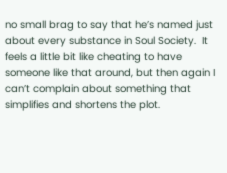no small brag to say that he’s named just about every substance in Soul Society.  It feels a little bit like cheating to have someone like that around, but then again I can’t complain about something that simplifies and shortens the plot.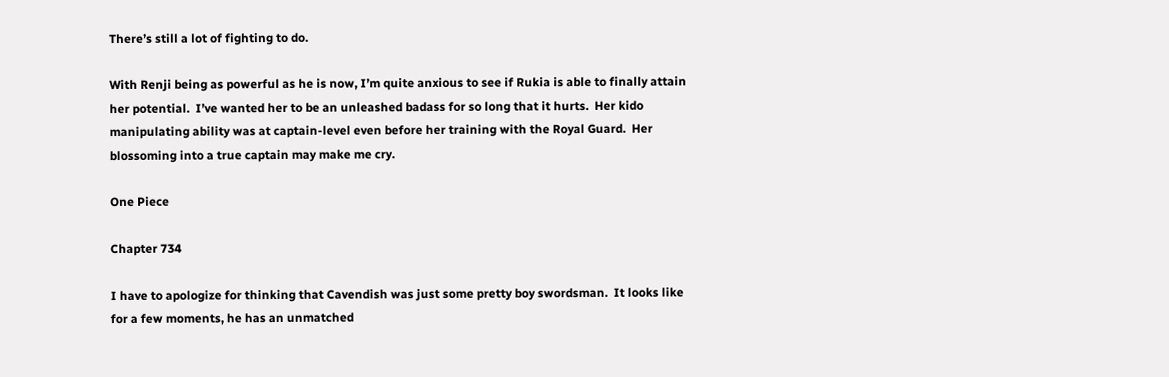There’s still a lot of fighting to do.

With Renji being as powerful as he is now, I’m quite anxious to see if Rukia is able to finally attain her potential.  I’ve wanted her to be an unleashed badass for so long that it hurts.  Her kido manipulating ability was at captain-level even before her training with the Royal Guard.  Her blossoming into a true captain may make me cry.

One Piece

Chapter 734

I have to apologize for thinking that Cavendish was just some pretty boy swordsman.  It looks like for a few moments, he has an unmatched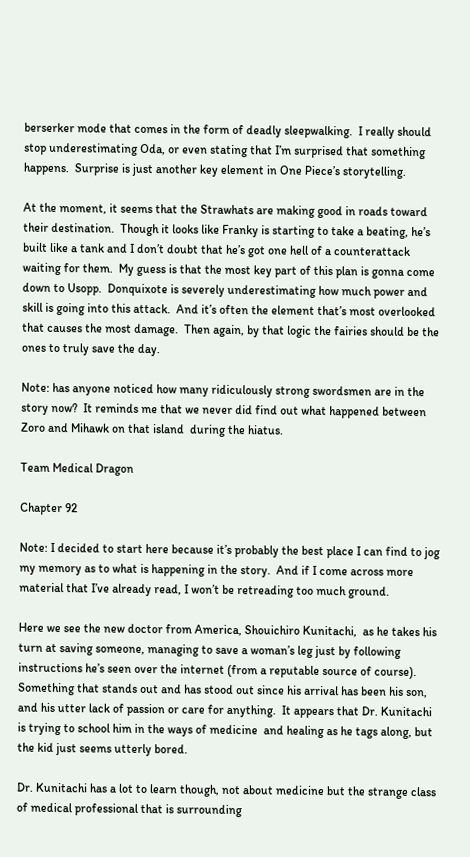berserker mode that comes in the form of deadly sleepwalking.  I really should stop underestimating Oda, or even stating that I’m surprised that something happens.  Surprise is just another key element in One Piece’s storytelling.

At the moment, it seems that the Strawhats are making good in roads toward their destination.  Though it looks like Franky is starting to take a beating, he’s built like a tank and I don’t doubt that he’s got one hell of a counterattack waiting for them.  My guess is that the most key part of this plan is gonna come down to Usopp.  Donquixote is severely underestimating how much power and skill is going into this attack.  And it’s often the element that’s most overlooked that causes the most damage.  Then again, by that logic the fairies should be the ones to truly save the day.

Note: has anyone noticed how many ridiculously strong swordsmen are in the story now?  It reminds me that we never did find out what happened between Zoro and Mihawk on that island  during the hiatus.

Team Medical Dragon

Chapter 92

Note: I decided to start here because it’s probably the best place I can find to jog my memory as to what is happening in the story.  And if I come across more material that I’ve already read, I won’t be retreading too much ground.

Here we see the new doctor from America, Shouichiro Kunitachi,  as he takes his turn at saving someone, managing to save a woman’s leg just by following instructions he’s seen over the internet (from a reputable source of course).  Something that stands out and has stood out since his arrival has been his son, and his utter lack of passion or care for anything.  It appears that Dr. Kunitachi is trying to school him in the ways of medicine  and healing as he tags along, but the kid just seems utterly bored.

Dr. Kunitachi has a lot to learn though, not about medicine but the strange class of medical professional that is surrounding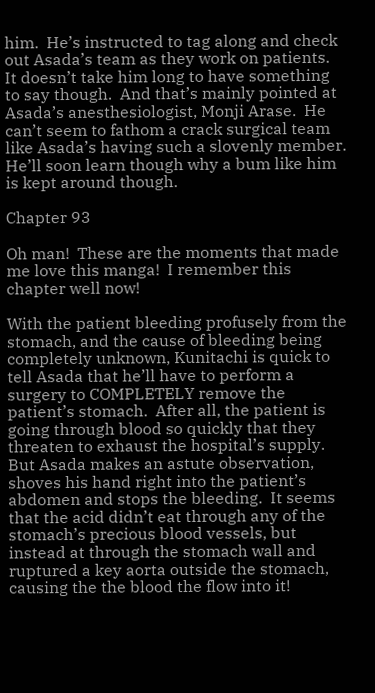him.  He’s instructed to tag along and check out Asada’s team as they work on patients.  It doesn’t take him long to have something to say though.  And that’s mainly pointed at Asada’s anesthesiologist, Monji Arase.  He can’t seem to fathom a crack surgical team like Asada’s having such a slovenly member.  He’ll soon learn though why a bum like him is kept around though.

Chapter 93

Oh man!  These are the moments that made me love this manga!  I remember this chapter well now!

With the patient bleeding profusely from the stomach, and the cause of bleeding being completely unknown, Kunitachi is quick to tell Asada that he’ll have to perform a surgery to COMPLETELY remove the patient’s stomach.  After all, the patient is going through blood so quickly that they threaten to exhaust the hospital’s supply.  But Asada makes an astute observation, shoves his hand right into the patient’s abdomen and stops the bleeding.  It seems that the acid didn’t eat through any of the stomach’s precious blood vessels, but instead at through the stomach wall and ruptured a key aorta outside the stomach, causing the the blood the flow into it!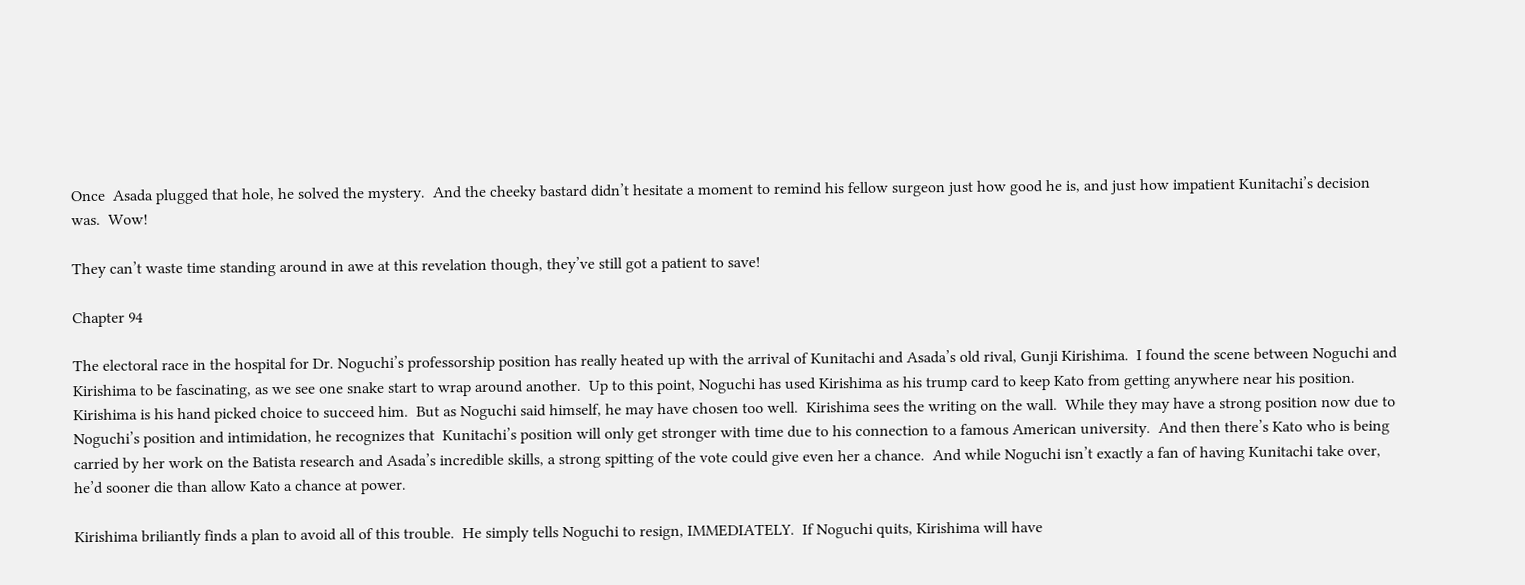Once  Asada plugged that hole, he solved the mystery.  And the cheeky bastard didn’t hesitate a moment to remind his fellow surgeon just how good he is, and just how impatient Kunitachi’s decision was.  Wow!

They can’t waste time standing around in awe at this revelation though, they’ve still got a patient to save!

Chapter 94

The electoral race in the hospital for Dr. Noguchi’s professorship position has really heated up with the arrival of Kunitachi and Asada’s old rival, Gunji Kirishima.  I found the scene between Noguchi and Kirishima to be fascinating, as we see one snake start to wrap around another.  Up to this point, Noguchi has used Kirishima as his trump card to keep Kato from getting anywhere near his position.  Kirishima is his hand picked choice to succeed him.  But as Noguchi said himself, he may have chosen too well.  Kirishima sees the writing on the wall.  While they may have a strong position now due to Noguchi’s position and intimidation, he recognizes that  Kunitachi’s position will only get stronger with time due to his connection to a famous American university.  And then there’s Kato who is being carried by her work on the Batista research and Asada’s incredible skills, a strong spitting of the vote could give even her a chance.  And while Noguchi isn’t exactly a fan of having Kunitachi take over, he’d sooner die than allow Kato a chance at power.

Kirishima briliantly finds a plan to avoid all of this trouble.  He simply tells Noguchi to resign, IMMEDIATELY.  If Noguchi quits, Kirishima will have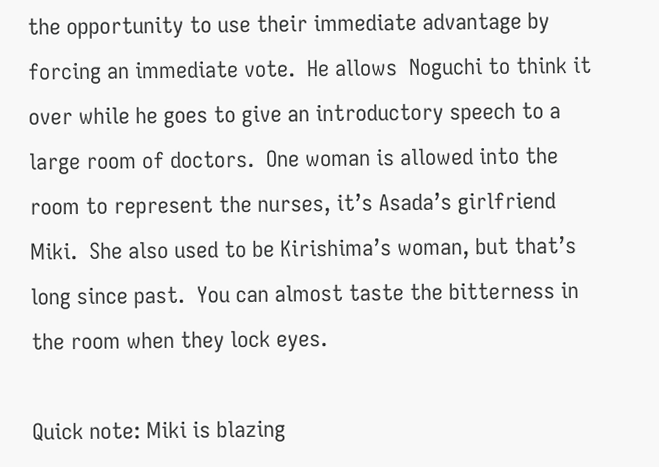the opportunity to use their immediate advantage by forcing an immediate vote.  He allows  Noguchi to think it over while he goes to give an introductory speech to a large room of doctors.  One woman is allowed into the room to represent the nurses, it’s Asada’s girlfriend Miki.  She also used to be Kirishima’s woman, but that’s long since past.  You can almost taste the bitterness in the room when they lock eyes.

Quick note: Miki is blazing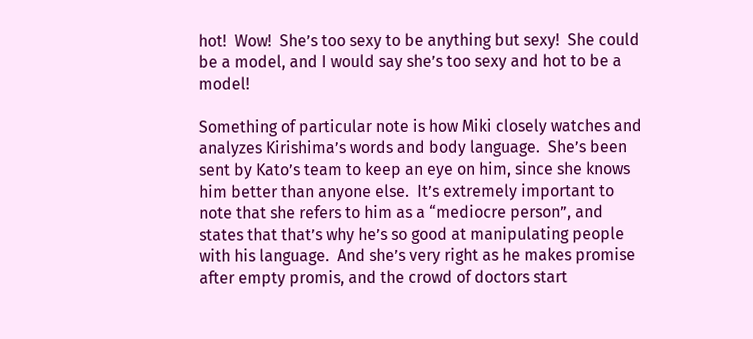hot!  Wow!  She’s too sexy to be anything but sexy!  She could be a model, and I would say she’s too sexy and hot to be a model!

Something of particular note is how Miki closely watches and analyzes Kirishima’s words and body language.  She’s been sent by Kato’s team to keep an eye on him, since she knows him better than anyone else.  It’s extremely important to note that she refers to him as a “mediocre person”, and states that that’s why he’s so good at manipulating people with his language.  And she’s very right as he makes promise after empty promis, and the crowd of doctors start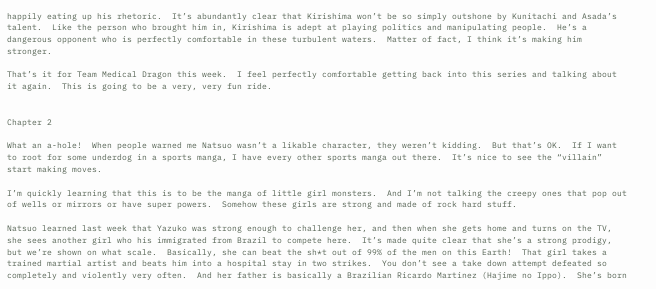happily eating up his rhetoric.  It’s abundantly clear that Kirishima won’t be so simply outshone by Kunitachi and Asada’s talent.  Like the person who brought him in, Kirishima is adept at playing politics and manipulating people.  He’s a dangerous opponent who is perfectly comfortable in these turbulent waters.  Matter of fact, I think it’s making him stronger.

That’s it for Team Medical Dragon this week.  I feel perfectly comfortable getting back into this series and talking about it again.  This is going to be a very, very fun ride.


Chapter 2

What an a-hole!  When people warned me Natsuo wasn’t a likable character, they weren’t kidding.  But that’s OK.  If I want to root for some underdog in a sports manga, I have every other sports manga out there.  It’s nice to see the “villain” start making moves.

I’m quickly learning that this is to be the manga of little girl monsters.  And I’m not talking the creepy ones that pop out of wells or mirrors or have super powers.  Somehow these girls are strong and made of rock hard stuff.

Natsuo learned last week that Yazuko was strong enough to challenge her, and then when she gets home and turns on the TV, she sees another girl who his immigrated from Brazil to compete here.  It’s made quite clear that she’s a strong prodigy, but we’re shown on what scale.  Basically, she can beat the sh*t out of 99% of the men on this Earth!  That girl takes a trained martial artist and beats him into a hospital stay in two strikes.  You don’t see a take down attempt defeated so completely and violently very often.  And her father is basically a Brazilian Ricardo Martinez (Hajime no Ippo).  She’s born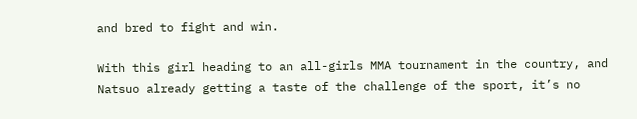and bred to fight and win.

With this girl heading to an all-girls MMA tournament in the country, and Natsuo already getting a taste of the challenge of the sport, it’s no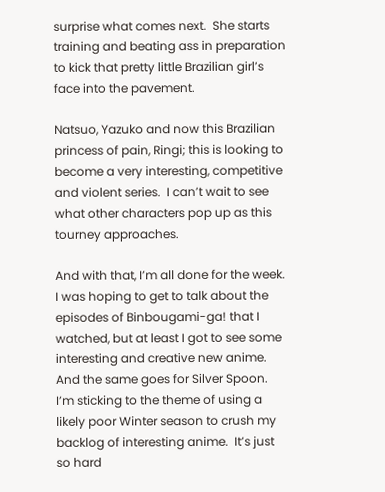surprise what comes next.  She starts training and beating ass in preparation to kick that pretty little Brazilian girl’s face into the pavement.

Natsuo, Yazuko and now this Brazilian princess of pain, Ringi; this is looking to become a very interesting, competitive and violent series.  I can’t wait to see what other characters pop up as this tourney approaches.

And with that, I’m all done for the week.  I was hoping to get to talk about the episodes of Binbougami-ga! that I watched, but at least I got to see some interesting and creative new anime.  And the same goes for Silver Spoon.  I’m sticking to the theme of using a likely poor Winter season to crush my backlog of interesting anime.  It’s just so hard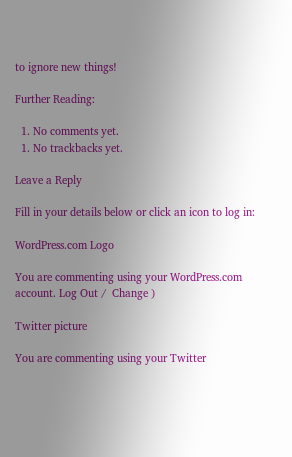to ignore new things!

Further Reading:

  1. No comments yet.
  1. No trackbacks yet.

Leave a Reply

Fill in your details below or click an icon to log in:

WordPress.com Logo

You are commenting using your WordPress.com account. Log Out /  Change )

Twitter picture

You are commenting using your Twitter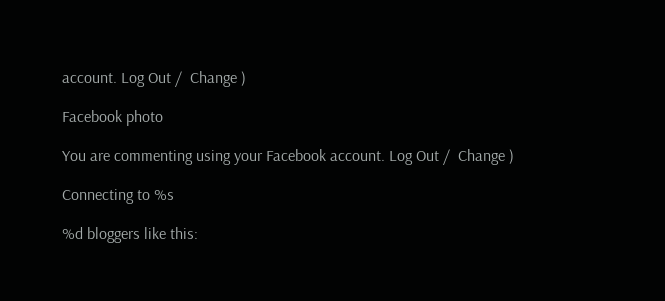account. Log Out /  Change )

Facebook photo

You are commenting using your Facebook account. Log Out /  Change )

Connecting to %s

%d bloggers like this: